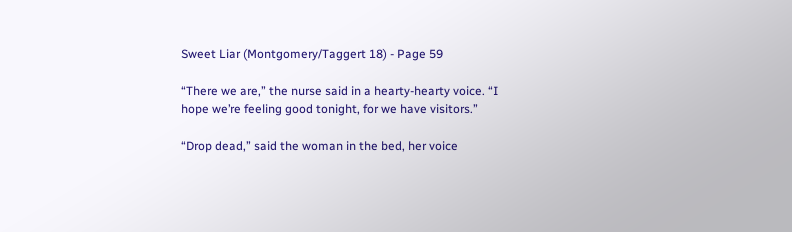Sweet Liar (Montgomery/Taggert 18) - Page 59

“There we are,” the nurse said in a hearty-hearty voice. “I hope we’re feeling good tonight, for we have visitors.”

“Drop dead,” said the woman in the bed, her voice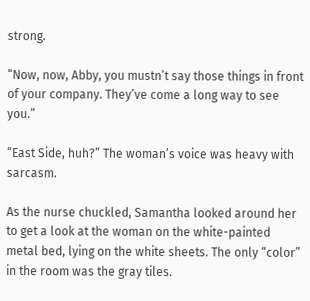strong.

“Now, now, Abby, you mustn’t say those things in front of your company. They’ve come a long way to see you.”

“East Side, huh?” The woman’s voice was heavy with sarcasm.

As the nurse chuckled, Samantha looked around her to get a look at the woman on the white-painted metal bed, lying on the white sheets. The only “color” in the room was the gray tiles.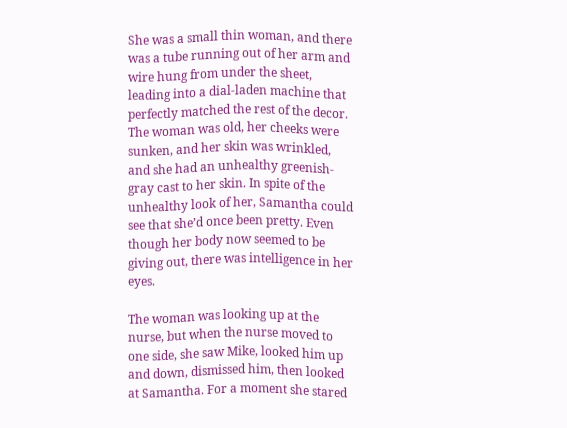She was a small thin woman, and there was a tube running out of her arm and wire hung from under the sheet, leading into a dial-laden machine that perfectly matched the rest of the decor. The woman was old, her cheeks were sunken, and her skin was wrinkled, and she had an unhealthy greenish-gray cast to her skin. In spite of the unhealthy look of her, Samantha could see that she’d once been pretty. Even though her body now seemed to be giving out, there was intelligence in her eyes.

The woman was looking up at the nurse, but when the nurse moved to one side, she saw Mike, looked him up and down, dismissed him, then looked at Samantha. For a moment she stared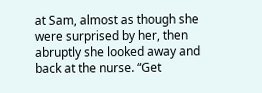at Sam, almost as though she were surprised by her, then abruptly she looked away and back at the nurse. “Get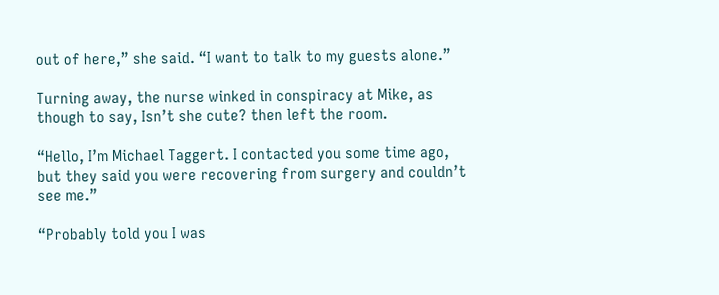out of here,” she said. “I want to talk to my guests alone.”

Turning away, the nurse winked in conspiracy at Mike, as though to say, Isn’t she cute? then left the room.

“Hello, I’m Michael Taggert. I contacted you some time ago, but they said you were recovering from surgery and couldn’t see me.”

“Probably told you I was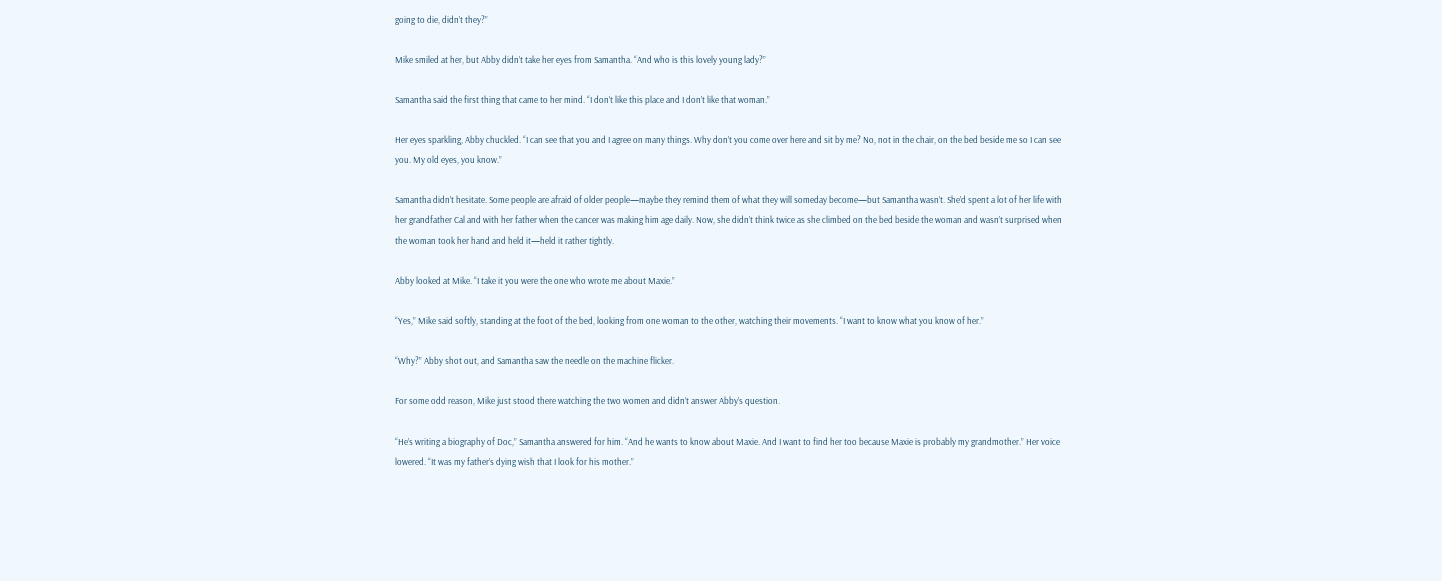going to die, didn’t they?”

Mike smiled at her, but Abby didn’t take her eyes from Samantha. “And who is this lovely young lady?”

Samantha said the first thing that came to her mind. “I don’t like this place and I don’t like that woman.”

Her eyes sparkling, Abby chuckled. “I can see that you and I agree on many things. Why don’t you come over here and sit by me? No, not in the chair, on the bed beside me so I can see you. My old eyes, you know.”

Samantha didn’t hesitate. Some people are afraid of older people—maybe they remind them of what they will someday become—but Samantha wasn’t. She’d spent a lot of her life with her grandfather Cal and with her father when the cancer was making him age daily. Now, she didn’t think twice as she climbed on the bed beside the woman and wasn’t surprised when the woman took her hand and held it—held it rather tightly.

Abby looked at Mike. “I take it you were the one who wrote me about Maxie.”

“Yes,” Mike said softly, standing at the foot of the bed, looking from one woman to the other, watching their movements. “I want to know what you know of her.”

“Why?” Abby shot out, and Samantha saw the needle on the machine flicker.

For some odd reason, Mike just stood there watching the two women and didn’t answer Abby’s question.

“He’s writing a biography of Doc,” Samantha answered for him. “And he wants to know about Maxie. And I want to find her too because Maxie is probably my grandmother.” Her voice lowered. “It was my father’s dying wish that I look for his mother.”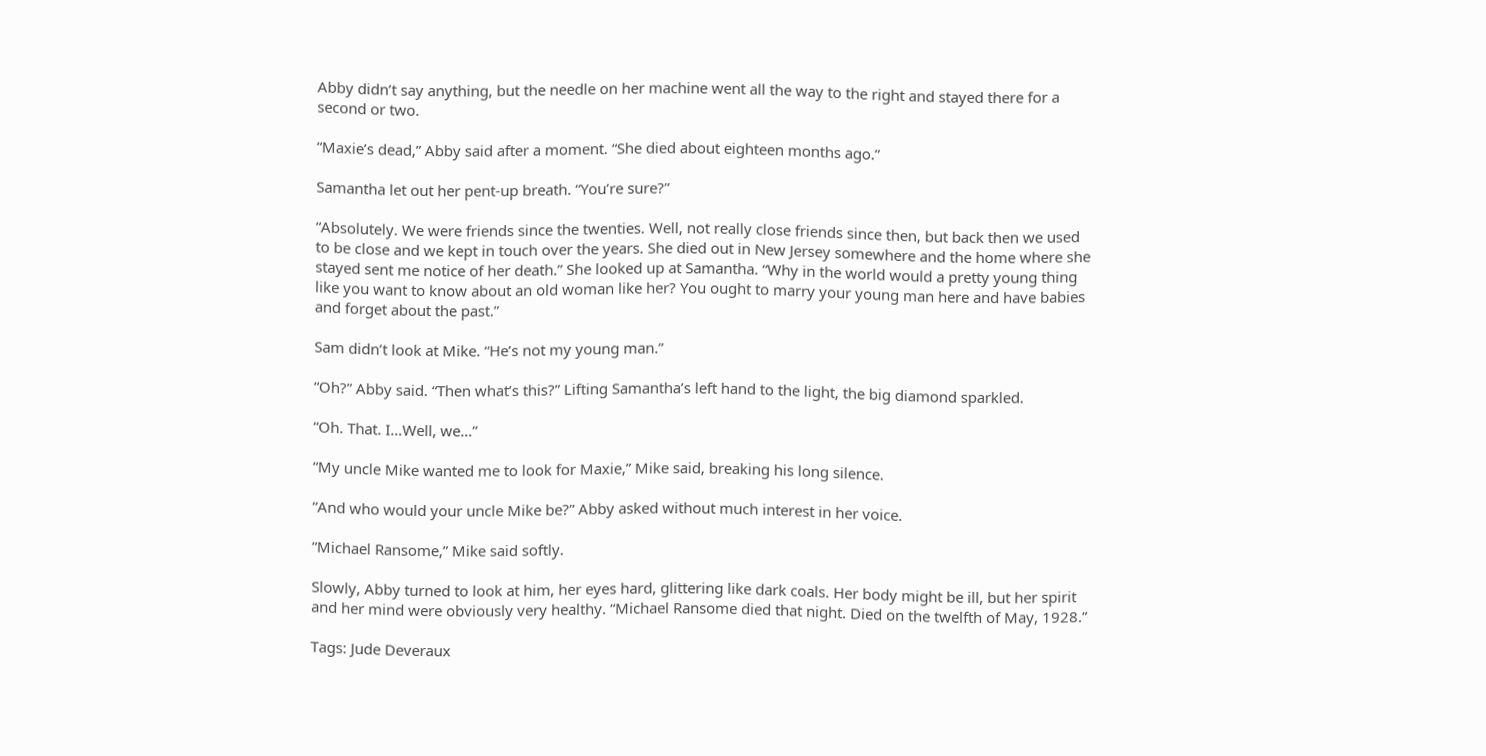Abby didn’t say anything, but the needle on her machine went all the way to the right and stayed there for a second or two.

“Maxie’s dead,” Abby said after a moment. “She died about eighteen months ago.”

Samantha let out her pent-up breath. “You’re sure?”

“Absolutely. We were friends since the twenties. Well, not really close friends since then, but back then we used to be close and we kept in touch over the years. She died out in New Jersey somewhere and the home where she stayed sent me notice of her death.” She looked up at Samantha. “Why in the world would a pretty young thing like you want to know about an old woman like her? You ought to marry your young man here and have babies and forget about the past.”

Sam didn’t look at Mike. “He’s not my young man.”

“Oh?” Abby said. “Then what’s this?” Lifting Samantha’s left hand to the light, the big diamond sparkled.

“Oh. That. I…Well, we…”

“My uncle Mike wanted me to look for Maxie,” Mike said, breaking his long silence.

“And who would your uncle Mike be?” Abby asked without much interest in her voice.

“Michael Ransome,” Mike said softly.

Slowly, Abby turned to look at him, her eyes hard, glittering like dark coals. Her body might be ill, but her spirit and her mind were obviously very healthy. “Michael Ransome died that night. Died on the twelfth of May, 1928.”

Tags: Jude Deveraux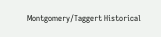Montgomery/Taggert Historical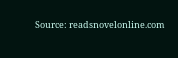Source: readsnovelonline.com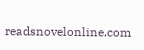readsnovelonline.com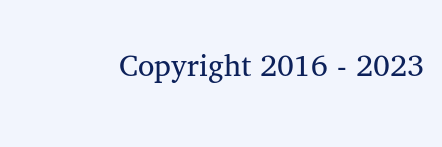Copyright 2016 - 2023